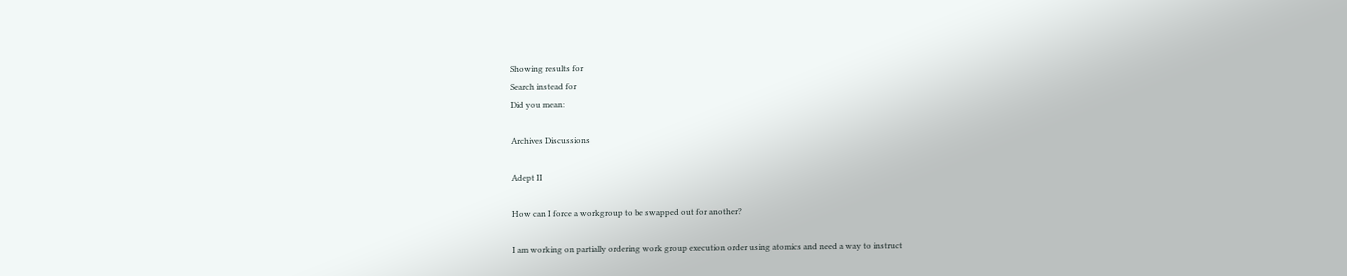Showing results for
Search instead for
Did you mean:

Archives Discussions

Adept II

How can I force a workgroup to be swapped out for another?

I am working on partially ordering work group execution order using atomics and need a way to instruct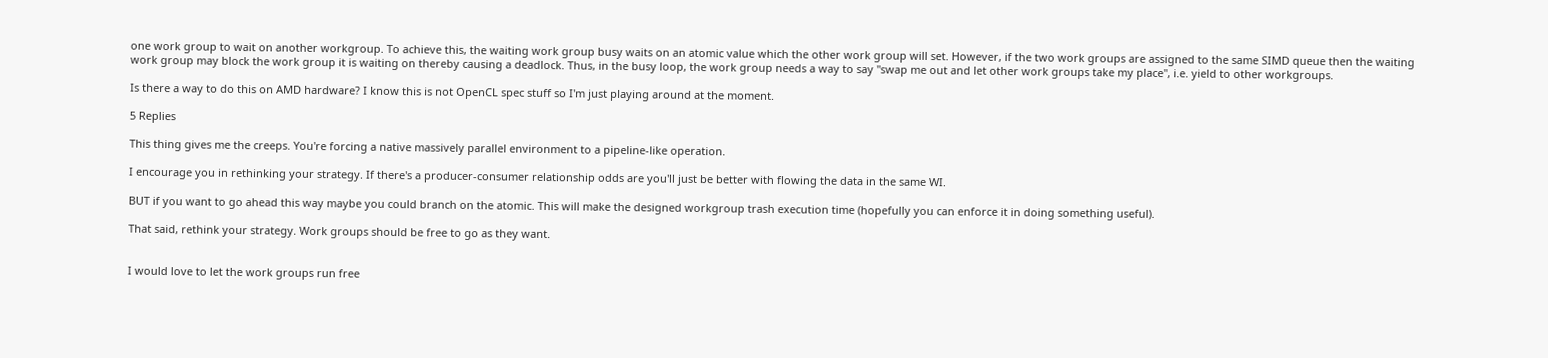one work group to wait on another workgroup. To achieve this, the waiting work group busy waits on an atomic value which the other work group will set. However, if the two work groups are assigned to the same SIMD queue then the waiting work group may block the work group it is waiting on thereby causing a deadlock. Thus, in the busy loop, the work group needs a way to say "swap me out and let other work groups take my place", i.e. yield to other workgroups.

Is there a way to do this on AMD hardware? I know this is not OpenCL spec stuff so I'm just playing around at the moment.

5 Replies

This thing gives me the creeps. You're forcing a native massively parallel environment to a pipeline-like operation.

I encourage you in rethinking your strategy. If there's a producer-consumer relationship odds are you'll just be better with flowing the data in the same WI.

BUT if you want to go ahead this way maybe you could branch on the atomic. This will make the designed workgroup trash execution time (hopefully you can enforce it in doing something useful).

That said, rethink your strategy. Work groups should be free to go as they want.


I would love to let the work groups run free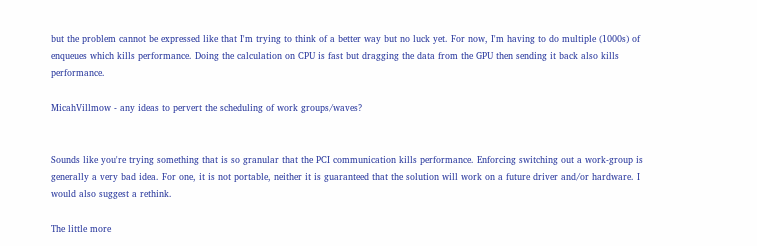but the problem cannot be expressed like that I'm trying to think of a better way but no luck yet. For now, I'm having to do multiple (1000s) of enqueues which kills performance. Doing the calculation on CPU is fast but dragging the data from the GPU then sending it back also kills performance.

MicahVillmow - any ideas to pervert the scheduling of work groups/waves?


Sounds like you're trying something that is so granular that the PCI communication kills performance. Enforcing switching out a work-group is generally a very bad idea. For one, it is not portable, neither it is guaranteed that the solution will work on a future driver and/or hardware. I would also suggest a rethink.

The little more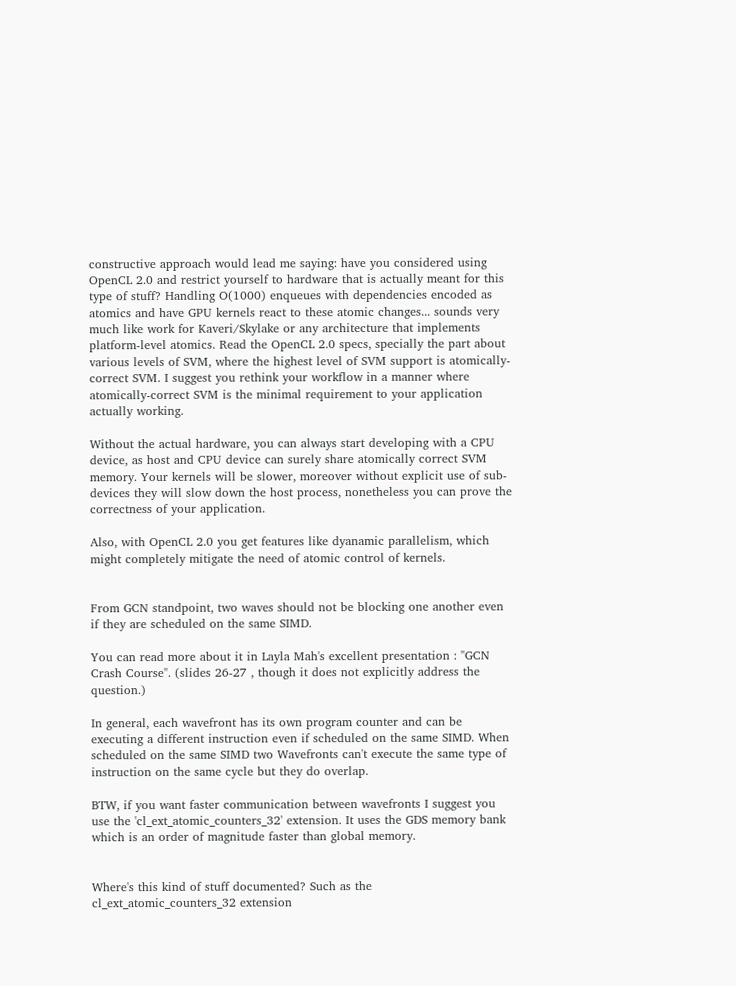constructive approach would lead me saying: have you considered using OpenCL 2.0 and restrict yourself to hardware that is actually meant for this type of stuff? Handling O(1000) enqueues with dependencies encoded as atomics and have GPU kernels react to these atomic changes... sounds very much like work for Kaveri/Skylake or any architecture that implements platform-level atomics. Read the OpenCL 2.0 specs, specially the part about various levels of SVM, where the highest level of SVM support is atomically-correct SVM. I suggest you rethink your workflow in a manner where atomically-correct SVM is the minimal requirement to your application actually working.

Without the actual hardware, you can always start developing with a CPU device, as host and CPU device can surely share atomically correct SVM memory. Your kernels will be slower, moreover without explicit use of sub-devices they will slow down the host process, nonetheless you can prove the correctness of your application.

Also, with OpenCL 2.0 you get features like dyanamic parallelism, which might completely mitigate the need of atomic control of kernels.


From GCN standpoint, two waves should not be blocking one another even if they are scheduled on the same SIMD.

You can read more about it in Layla Mah's excellent presentation : "GCN Crash Course". (slides 26-27 , though it does not explicitly address the question.)

In general, each wavefront has its own program counter and can be executing a different instruction even if scheduled on the same SIMD. When scheduled on the same SIMD two Wavefronts can't execute the same type of instruction on the same cycle but they do overlap.

BTW, if you want faster communication between wavefronts I suggest you use the 'cl_ext_atomic_counters_32' extension. It uses the GDS memory bank which is an order of magnitude faster than global memory.


Where's this kind of stuff documented? Such as the cl_ext_atomic_counters_32 extension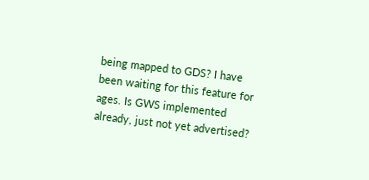being mapped to GDS? I have been waiting for this feature for ages. Is GWS implemented already, just not yet advertised?